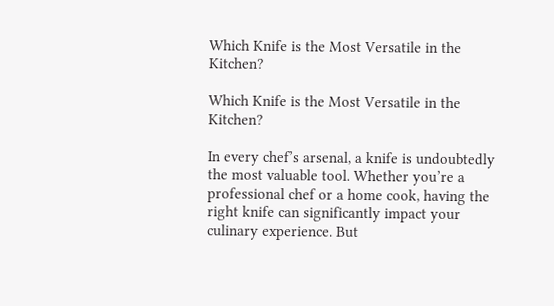Which Knife is the Most Versatile in the Kitchen?

Which Knife is the Most Versatile in the Kitchen?

In every chef’s arsenal, a knife is undoubtedly the most valuable tool. Whether you’re a professional chef or a home cook, having the right knife can significantly impact your culinary experience. But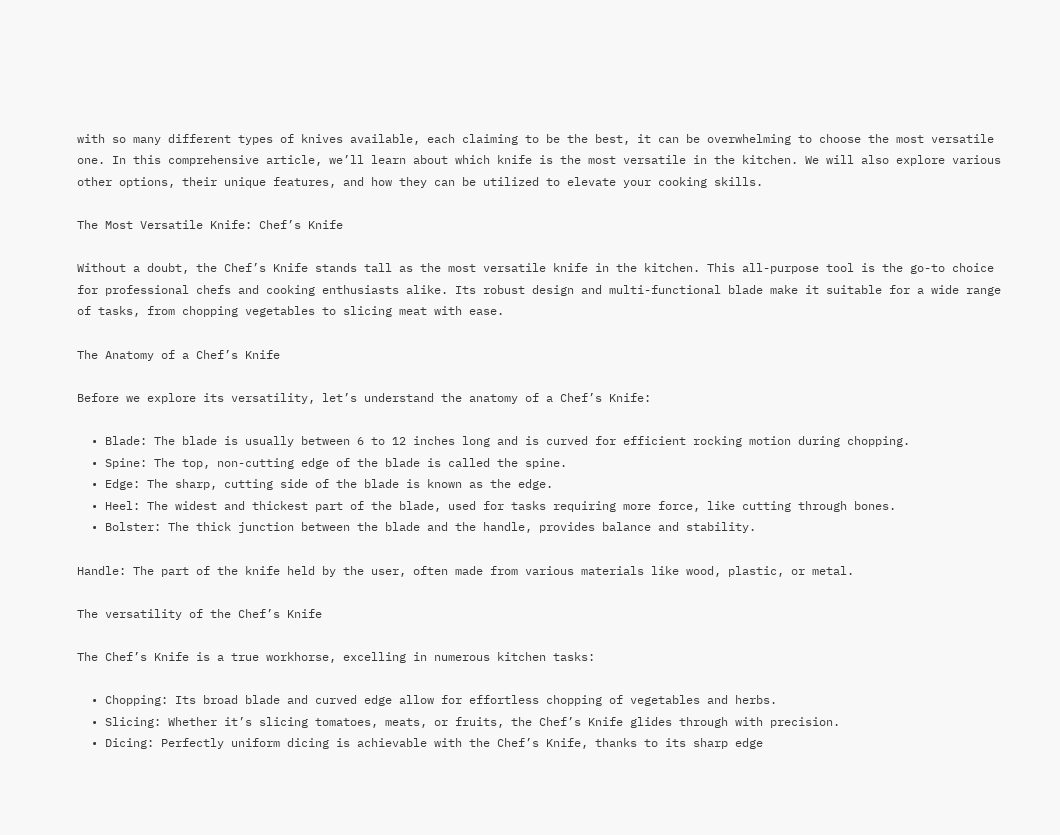with so many different types of knives available, each claiming to be the best, it can be overwhelming to choose the most versatile one. In this comprehensive article, we’ll learn about which knife is the most versatile in the kitchen. We will also explore various other options, their unique features, and how they can be utilized to elevate your cooking skills.

The Most Versatile Knife: Chef’s Knife

Without a doubt, the Chef’s Knife stands tall as the most versatile knife in the kitchen. This all-purpose tool is the go-to choice for professional chefs and cooking enthusiasts alike. Its robust design and multi-functional blade make it suitable for a wide range of tasks, from chopping vegetables to slicing meat with ease.

The Anatomy of a Chef’s Knife

Before we explore its versatility, let’s understand the anatomy of a Chef’s Knife:

  • Blade: The blade is usually between 6 to 12 inches long and is curved for efficient rocking motion during chopping.
  • Spine: The top, non-cutting edge of the blade is called the spine.
  • Edge: The sharp, cutting side of the blade is known as the edge.
  • Heel: The widest and thickest part of the blade, used for tasks requiring more force, like cutting through bones.
  • Bolster: The thick junction between the blade and the handle, provides balance and stability.

Handle: The part of the knife held by the user, often made from various materials like wood, plastic, or metal.

The versatility of the Chef’s Knife

The Chef’s Knife is a true workhorse, excelling in numerous kitchen tasks:

  • Chopping: Its broad blade and curved edge allow for effortless chopping of vegetables and herbs.
  • Slicing: Whether it’s slicing tomatoes, meats, or fruits, the Chef’s Knife glides through with precision.
  • Dicing: Perfectly uniform dicing is achievable with the Chef’s Knife, thanks to its sharp edge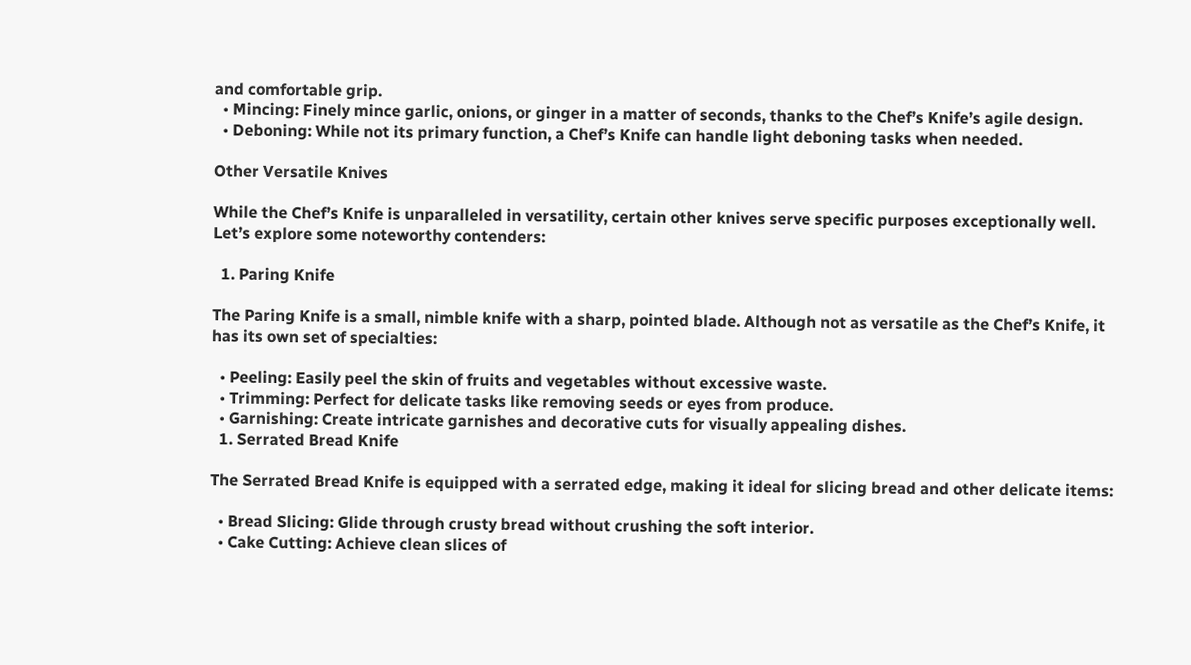and comfortable grip.
  • Mincing: Finely mince garlic, onions, or ginger in a matter of seconds, thanks to the Chef’s Knife’s agile design.
  • Deboning: While not its primary function, a Chef’s Knife can handle light deboning tasks when needed.

Other Versatile Knives

While the Chef’s Knife is unparalleled in versatility, certain other knives serve specific purposes exceptionally well. Let’s explore some noteworthy contenders:

  1. Paring Knife

The Paring Knife is a small, nimble knife with a sharp, pointed blade. Although not as versatile as the Chef’s Knife, it has its own set of specialties:

  • Peeling: Easily peel the skin of fruits and vegetables without excessive waste.
  • Trimming: Perfect for delicate tasks like removing seeds or eyes from produce.
  • Garnishing: Create intricate garnishes and decorative cuts for visually appealing dishes.
  1. Serrated Bread Knife

The Serrated Bread Knife is equipped with a serrated edge, making it ideal for slicing bread and other delicate items:

  • Bread Slicing: Glide through crusty bread without crushing the soft interior.
  • Cake Cutting: Achieve clean slices of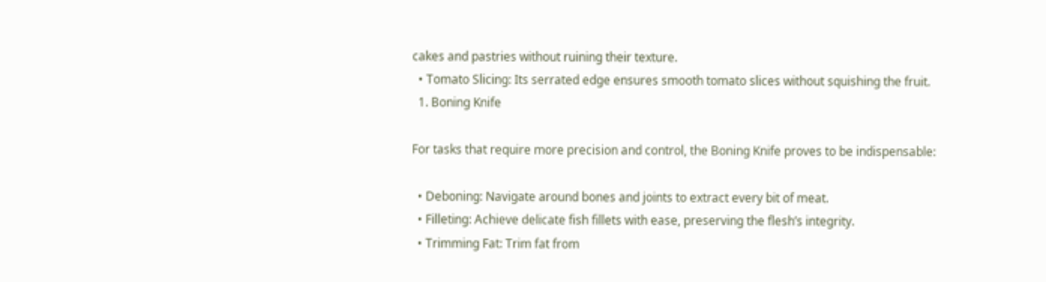cakes and pastries without ruining their texture.
  • Tomato Slicing: Its serrated edge ensures smooth tomato slices without squishing the fruit.
  1. Boning Knife

For tasks that require more precision and control, the Boning Knife proves to be indispensable:

  • Deboning: Navigate around bones and joints to extract every bit of meat.
  • Filleting: Achieve delicate fish fillets with ease, preserving the flesh’s integrity.
  • Trimming Fat: Trim fat from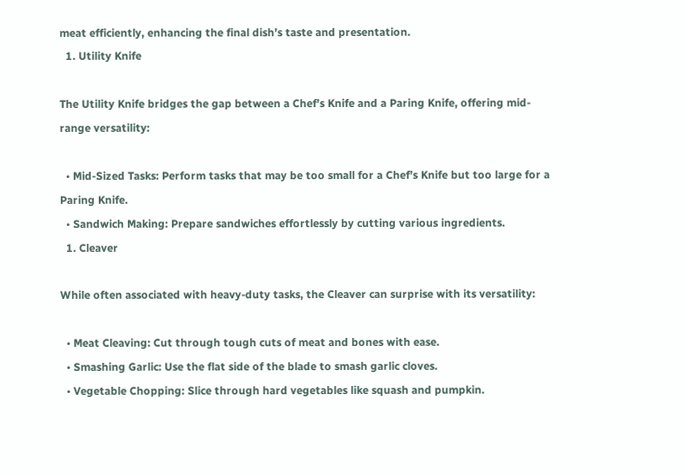meat efficiently, enhancing the final dish’s taste and presentation.
  1. Utility Knife

The Utility Knife bridges the gap between a Chef’s Knife and a Paring Knife, offering mid-range versatility:

  • Mid-Sized Tasks: Perform tasks that may be too small for a Chef’s Knife but too large for a Paring Knife.
  • Sandwich Making: Prepare sandwiches effortlessly by cutting various ingredients.
  1. Cleaver

While often associated with heavy-duty tasks, the Cleaver can surprise with its versatility:

  • Meat Cleaving: Cut through tough cuts of meat and bones with ease.
  • Smashing Garlic: Use the flat side of the blade to smash garlic cloves.
  • Vegetable Chopping: Slice through hard vegetables like squash and pumpkin.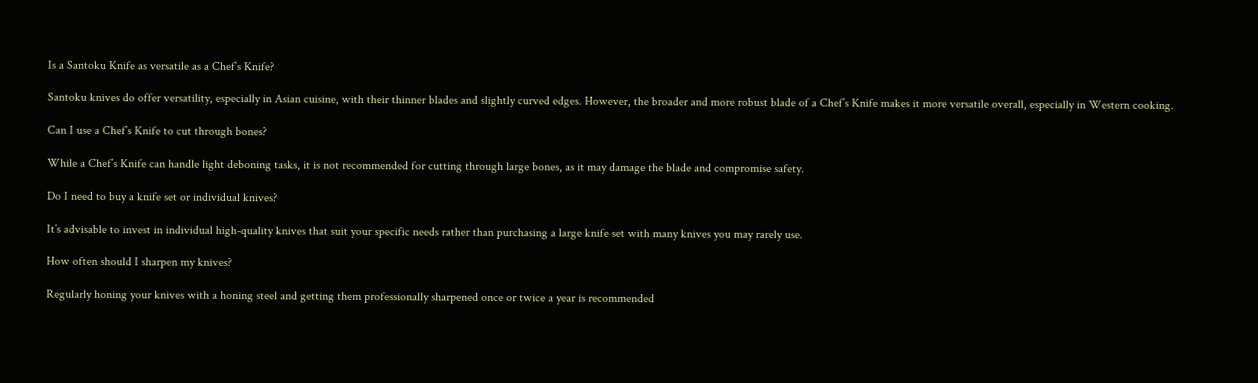Is a Santoku Knife as versatile as a Chef’s Knife?

Santoku knives do offer versatility, especially in Asian cuisine, with their thinner blades and slightly curved edges. However, the broader and more robust blade of a Chef’s Knife makes it more versatile overall, especially in Western cooking.

Can I use a Chef’s Knife to cut through bones?

While a Chef’s Knife can handle light deboning tasks, it is not recommended for cutting through large bones, as it may damage the blade and compromise safety.

Do I need to buy a knife set or individual knives?

It’s advisable to invest in individual high-quality knives that suit your specific needs rather than purchasing a large knife set with many knives you may rarely use.

How often should I sharpen my knives?

Regularly honing your knives with a honing steel and getting them professionally sharpened once or twice a year is recommended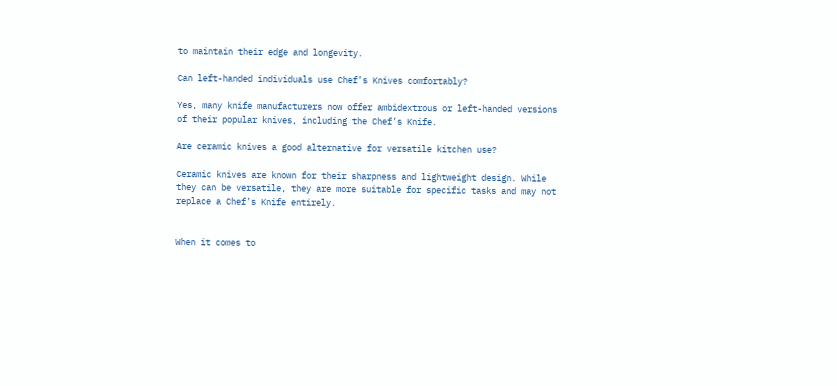to maintain their edge and longevity.

Can left-handed individuals use Chef’s Knives comfortably?

Yes, many knife manufacturers now offer ambidextrous or left-handed versions of their popular knives, including the Chef’s Knife.

Are ceramic knives a good alternative for versatile kitchen use?

Ceramic knives are known for their sharpness and lightweight design. While they can be versatile, they are more suitable for specific tasks and may not replace a Chef’s Knife entirely.


When it comes to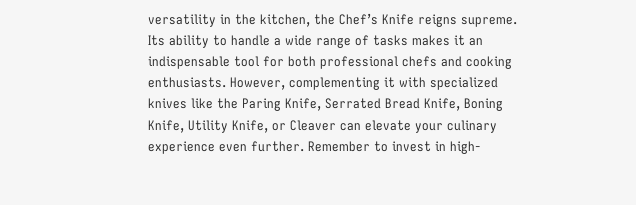versatility in the kitchen, the Chef’s Knife reigns supreme. Its ability to handle a wide range of tasks makes it an indispensable tool for both professional chefs and cooking enthusiasts. However, complementing it with specialized knives like the Paring Knife, Serrated Bread Knife, Boning Knife, Utility Knife, or Cleaver can elevate your culinary experience even further. Remember to invest in high-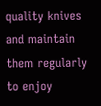quality knives and maintain them regularly to enjoy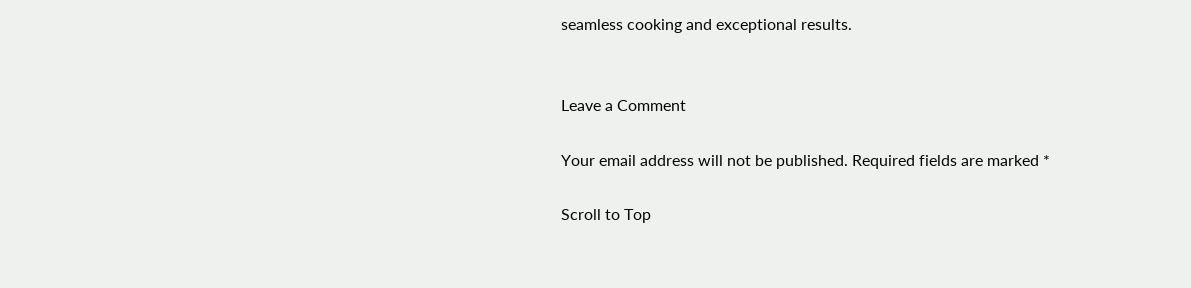seamless cooking and exceptional results.


Leave a Comment

Your email address will not be published. Required fields are marked *

Scroll to Top